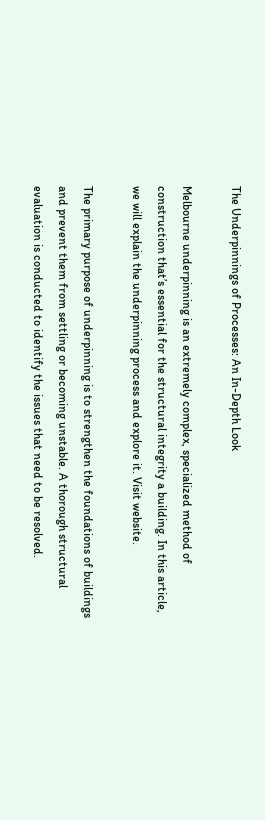The Underpinnings of Processes: An In-Depth Look

Melbourne underpinning is an extremely complex, specialized method of construction that’s essential for the structural integrity a building. In this article, we will explain the underpinning process and explore it. Visit website.

The primary purpose of underpinning is to strengthen the foundations of buildings and prevent them from settling or becoming unstable. A thorough structural evaluation is conducted to identify the issues that need to be resolved.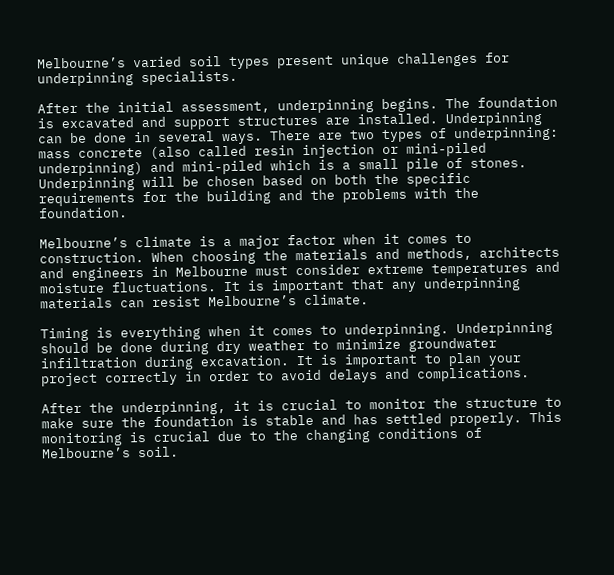Melbourne’s varied soil types present unique challenges for underpinning specialists.

After the initial assessment, underpinning begins. The foundation is excavated and support structures are installed. Underpinning can be done in several ways. There are two types of underpinning: mass concrete (also called resin injection or mini-piled underpinning) and mini-piled which is a small pile of stones. Underpinning will be chosen based on both the specific requirements for the building and the problems with the foundation.

Melbourne’s climate is a major factor when it comes to construction. When choosing the materials and methods, architects and engineers in Melbourne must consider extreme temperatures and moisture fluctuations. It is important that any underpinning materials can resist Melbourne’s climate.

Timing is everything when it comes to underpinning. Underpinning should be done during dry weather to minimize groundwater infiltration during excavation. It is important to plan your project correctly in order to avoid delays and complications.

After the underpinning, it is crucial to monitor the structure to make sure the foundation is stable and has settled properly. This monitoring is crucial due to the changing conditions of Melbourne’s soil.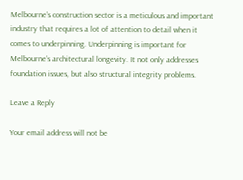Melbourne’s construction sector is a meticulous and important industry that requires a lot of attention to detail when it comes to underpinning. Underpinning is important for Melbourne’s architectural longevity. It not only addresses foundation issues, but also structural integrity problems.

Leave a Reply

Your email address will not be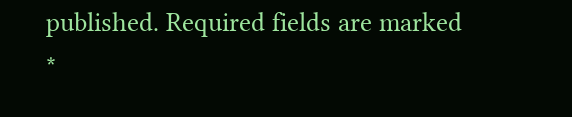published. Required fields are marked *